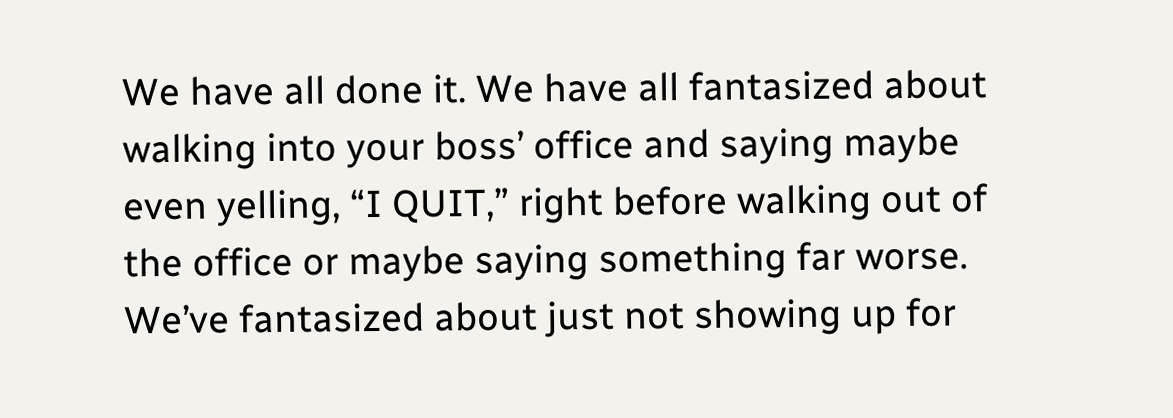We have all done it. We have all fantasized about walking into your boss’ office and saying maybe even yelling, “I QUIT,” right before walking out of the office or maybe saying something far worse. We’ve fantasized about just not showing up for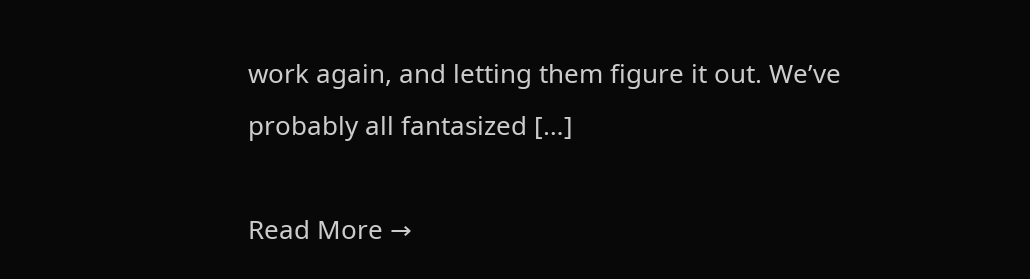work again, and letting them figure it out. We’ve probably all fantasized […]

Read More →